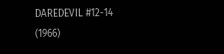DAREDEVIL #12-14 (1966)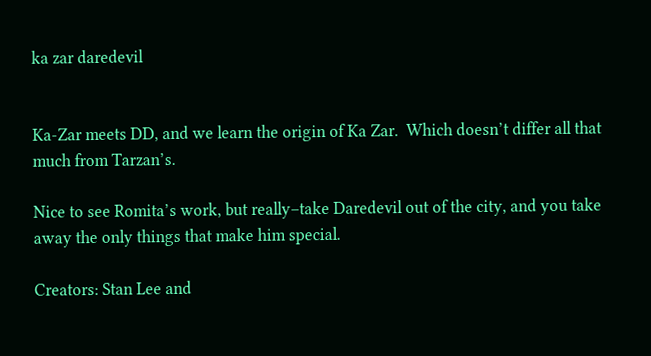ka zar daredevil


Ka-Zar meets DD, and we learn the origin of Ka Zar.  Which doesn’t differ all that much from Tarzan’s.

Nice to see Romita’s work, but really–take Daredevil out of the city, and you take away the only things that make him special.

Creators: Stan Lee and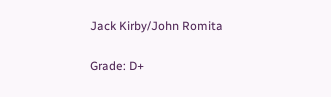Jack Kirby/John Romita

Grade: D+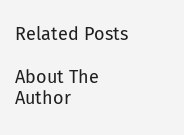Related Posts

About The Author